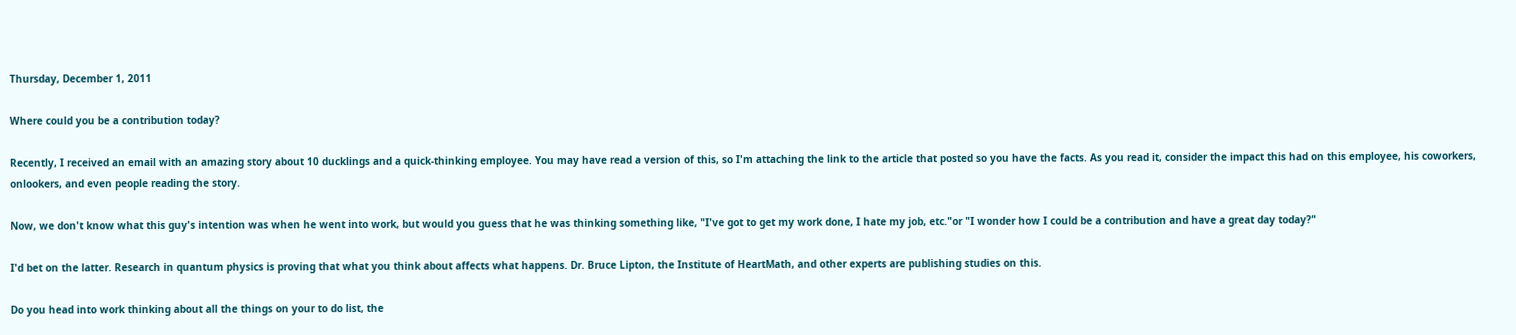Thursday, December 1, 2011

Where could you be a contribution today?

Recently, I received an email with an amazing story about 10 ducklings and a quick-thinking employee. You may have read a version of this, so I'm attaching the link to the article that posted so you have the facts. As you read it, consider the impact this had on this employee, his coworkers, onlookers, and even people reading the story.

Now, we don't know what this guy's intention was when he went into work, but would you guess that he was thinking something like, "I've got to get my work done, I hate my job, etc."or "I wonder how I could be a contribution and have a great day today?"

I'd bet on the latter. Research in quantum physics is proving that what you think about affects what happens. Dr. Bruce Lipton, the Institute of HeartMath, and other experts are publishing studies on this.

Do you head into work thinking about all the things on your to do list, the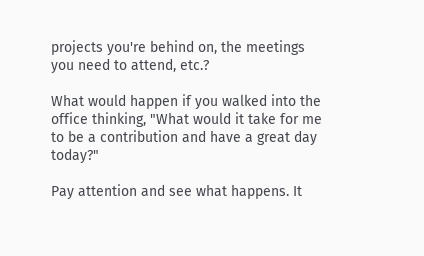projects you're behind on, the meetings you need to attend, etc.?

What would happen if you walked into the office thinking, "What would it take for me to be a contribution and have a great day today?"

Pay attention and see what happens. It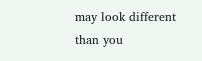may look different than you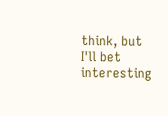think, but I'll bet interesting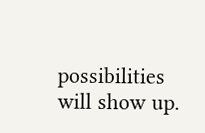possibilities will show up.